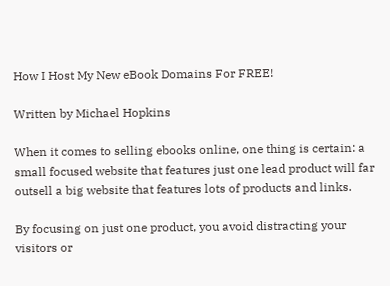How I Host My New eBook Domains For FREE!

Written by Michael Hopkins

When it comes to selling ebooks online, one thing is certain: a small focused website that features just one lead product will far outsell a big website that features lots of products and links.

By focusing on just one product, you avoid distracting your visitors or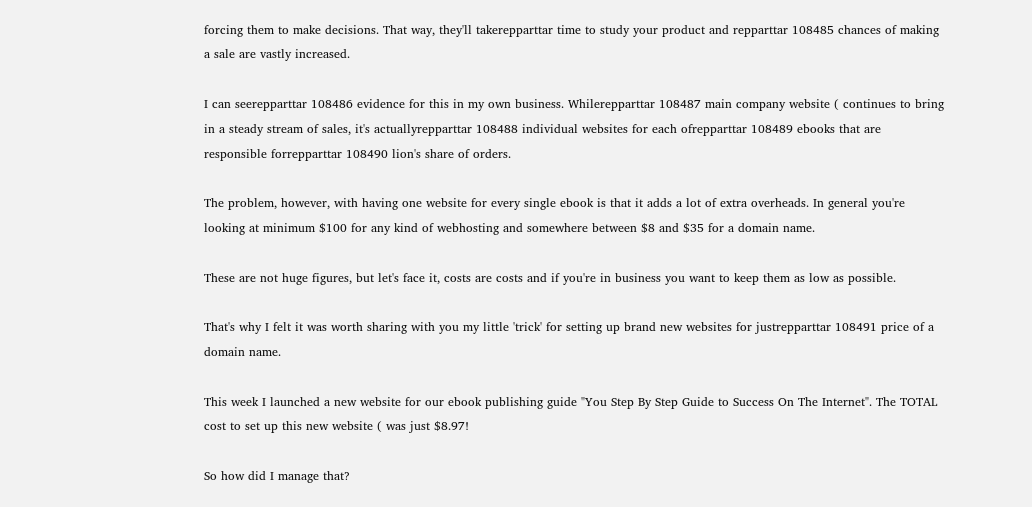forcing them to make decisions. That way, they'll takerepparttar time to study your product and repparttar 108485 chances of making a sale are vastly increased.

I can seerepparttar 108486 evidence for this in my own business. Whilerepparttar 108487 main company website ( continues to bring in a steady stream of sales, it's actuallyrepparttar 108488 individual websites for each ofrepparttar 108489 ebooks that are responsible forrepparttar 108490 lion's share of orders.

The problem, however, with having one website for every single ebook is that it adds a lot of extra overheads. In general you're looking at minimum $100 for any kind of webhosting and somewhere between $8 and $35 for a domain name.

These are not huge figures, but let's face it, costs are costs and if you're in business you want to keep them as low as possible.

That's why I felt it was worth sharing with you my little 'trick' for setting up brand new websites for justrepparttar 108491 price of a domain name.

This week I launched a new website for our ebook publishing guide "You Step By Step Guide to Success On The Internet". The TOTAL cost to set up this new website ( was just $8.97!

So how did I manage that?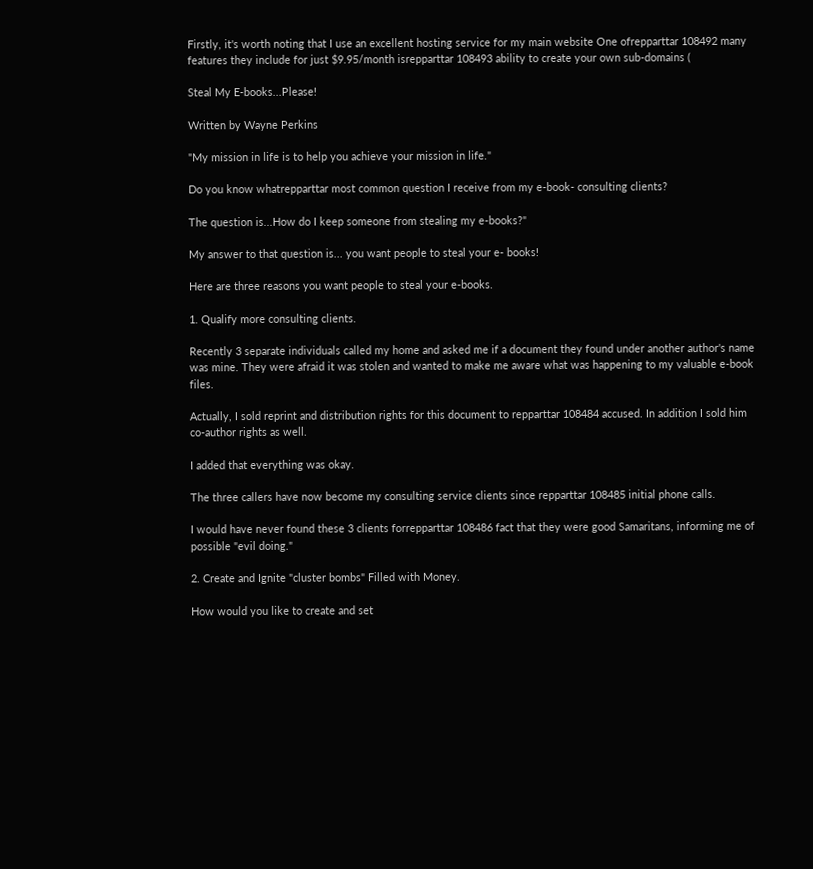Firstly, it's worth noting that I use an excellent hosting service for my main website One ofrepparttar 108492 many features they include for just $9.95/month isrepparttar 108493 ability to create your own sub-domains (

Steal My E-books...Please!

Written by Wayne Perkins

"My mission in life is to help you achieve your mission in life."

Do you know whatrepparttar most common question I receive from my e-book- consulting clients?

The question is...How do I keep someone from stealing my e-books?"

My answer to that question is... you want people to steal your e- books!

Here are three reasons you want people to steal your e-books.

1. Qualify more consulting clients.

Recently 3 separate individuals called my home and asked me if a document they found under another author's name was mine. They were afraid it was stolen and wanted to make me aware what was happening to my valuable e-book files.

Actually, I sold reprint and distribution rights for this document to repparttar 108484 accused. In addition I sold him co-author rights as well.

I added that everything was okay.

The three callers have now become my consulting service clients since repparttar 108485 initial phone calls.

I would have never found these 3 clients forrepparttar 108486 fact that they were good Samaritans, informing me of possible "evil doing."

2. Create and Ignite "cluster bombs" Filled with Money.

How would you like to create and set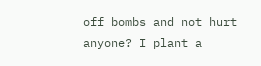off bombs and not hurt anyone? I plant a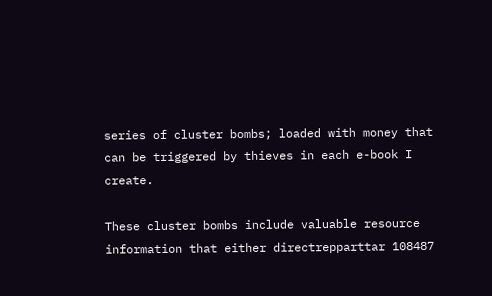series of cluster bombs; loaded with money that can be triggered by thieves in each e-book I create.

These cluster bombs include valuable resource information that either directrepparttar 108487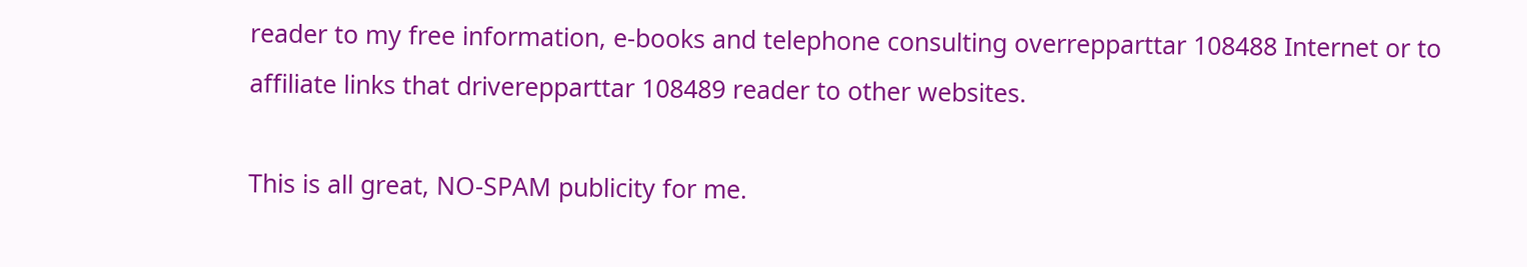reader to my free information, e-books and telephone consulting overrepparttar 108488 Internet or to affiliate links that driverepparttar 108489 reader to other websites.

This is all great, NO-SPAM publicity for me.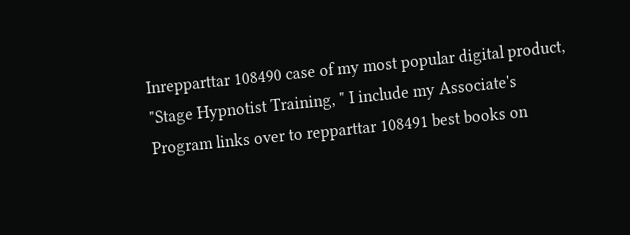Inrepparttar 108490 case of my most popular digital product, "Stage Hypnotist Training, " I include my Associate's Program links over to repparttar 108491 best books on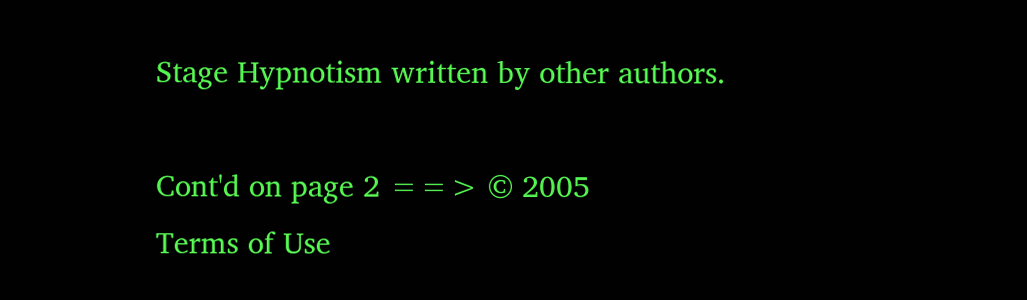Stage Hypnotism written by other authors.

Cont'd on page 2 ==> © 2005
Terms of Use